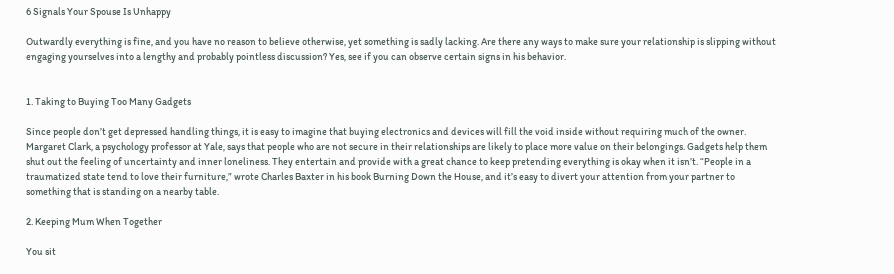6 Signals Your Spouse Is Unhappy

Outwardly everything is fine, and you have no reason to believe otherwise, yet something is sadly lacking. Are there any ways to make sure your relationship is slipping without engaging yourselves into a lengthy and probably pointless discussion? Yes, see if you can observe certain signs in his behavior.


1. Taking to Buying Too Many Gadgets

Since people don’t get depressed handling things, it is easy to imagine that buying electronics and devices will fill the void inside without requiring much of the owner. Margaret Clark, a psychology professor at Yale, says that people who are not secure in their relationships are likely to place more value on their belongings. Gadgets help them shut out the feeling of uncertainty and inner loneliness. They entertain and provide with a great chance to keep pretending everything is okay when it isn’t. “People in a traumatized state tend to love their furniture,” wrote Charles Baxter in his book Burning Down the House, and it’s easy to divert your attention from your partner to something that is standing on a nearby table.

2. Keeping Mum When Together

You sit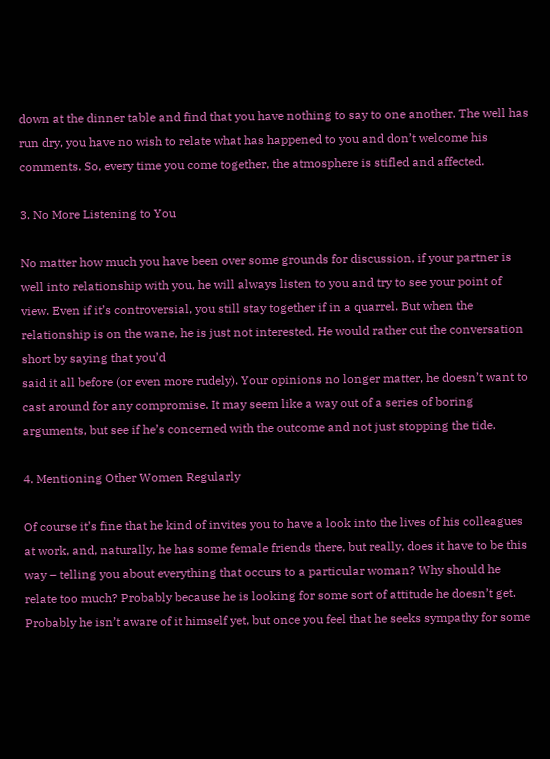down at the dinner table and find that you have nothing to say to one another. The well has run dry, you have no wish to relate what has happened to you and don’t welcome his comments. So, every time you come together, the atmosphere is stifled and affected.

3. No More Listening to You

No matter how much you have been over some grounds for discussion, if your partner is well into relationship with you, he will always listen to you and try to see your point of view. Even if it’s controversial, you still stay together if in a quarrel. But when the relationship is on the wane, he is just not interested. He would rather cut the conversation short by saying that you’d
said it all before (or even more rudely). Your opinions no longer matter, he doesn’t want to cast around for any compromise. It may seem like a way out of a series of boring arguments, but see if he’s concerned with the outcome and not just stopping the tide.

4. Mentioning Other Women Regularly

Of course it’s fine that he kind of invites you to have a look into the lives of his colleagues at work, and, naturally, he has some female friends there, but really, does it have to be this way – telling you about everything that occurs to a particular woman? Why should he relate too much? Probably because he is looking for some sort of attitude he doesn’t get. Probably he isn’t aware of it himself yet, but once you feel that he seeks sympathy for some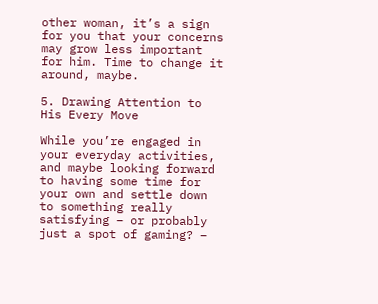other woman, it’s a sign for you that your concerns may grow less important for him. Time to change it around, maybe.

5. Drawing Attention to His Every Move

While you’re engaged in your everyday activities, and maybe looking forward to having some time for your own and settle down to something really satisfying – or probably just a spot of gaming? –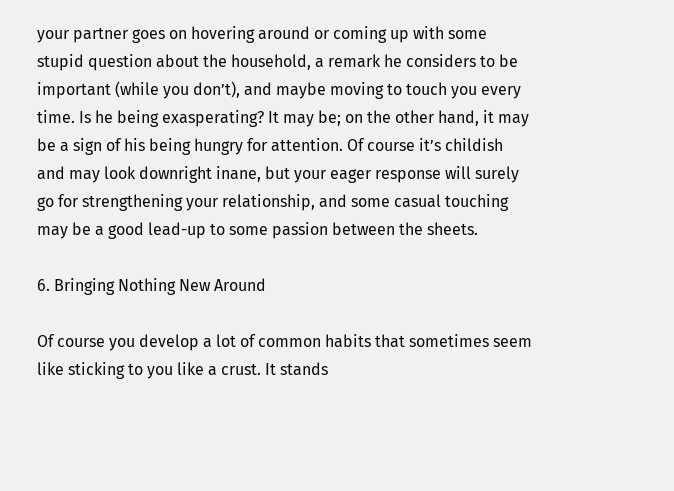your partner goes on hovering around or coming up with some stupid question about the household, a remark he considers to be important (while you don’t), and maybe moving to touch you every time. Is he being exasperating? It may be; on the other hand, it may be a sign of his being hungry for attention. Of course it’s childish and may look downright inane, but your eager response will surely go for strengthening your relationship, and some casual touching may be a good lead-up to some passion between the sheets.

6. Bringing Nothing New Around

Of course you develop a lot of common habits that sometimes seem like sticking to you like a crust. It stands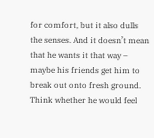for comfort, but it also dulls the senses. And it doesn’t mean that he wants it that way – maybe his friends get him to break out onto fresh ground. Think whether he would feel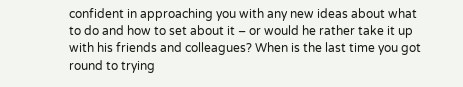confident in approaching you with any new ideas about what to do and how to set about it – or would he rather take it up with his friends and colleagues? When is the last time you got round to trying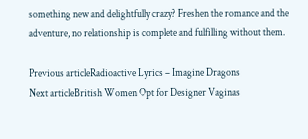something new and delightfully crazy? Freshen the romance and the adventure, no relationship is complete and fulfilling without them.

Previous articleRadioactive Lyrics – Imagine Dragons
Next articleBritish Women Opt for Designer Vaginas